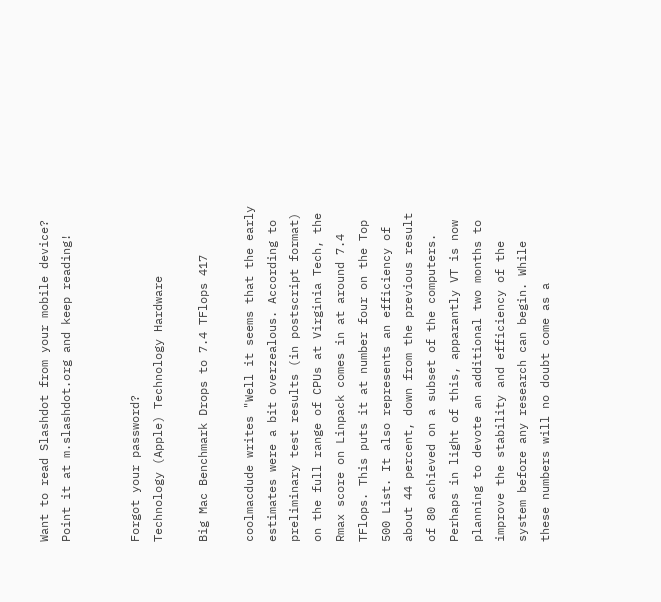Want to read Slashdot from your mobile device? Point it at m.slashdot.org and keep reading!


Forgot your password?
Technology (Apple) Technology Hardware

Big Mac Benchmark Drops to 7.4 TFlops 417

coolmacdude writes "Well it seems that the early estimates were a bit overzealous. According to preliminary test results (in postscript format) on the full range of CPUs at Virginia Tech, the Rmax score on Linpack comes in at around 7.4 TFlops. This puts it at number four on the Top 500 List. It also represents an efficiency of about 44 percent, down from the previous result of 80 achieved on a subset of the computers. Perhaps in light of this, apparantly VT is now planning to devote an additional two months to improve the stability and efficiency of the system before any research can begin. While these numbers will no doubt come as a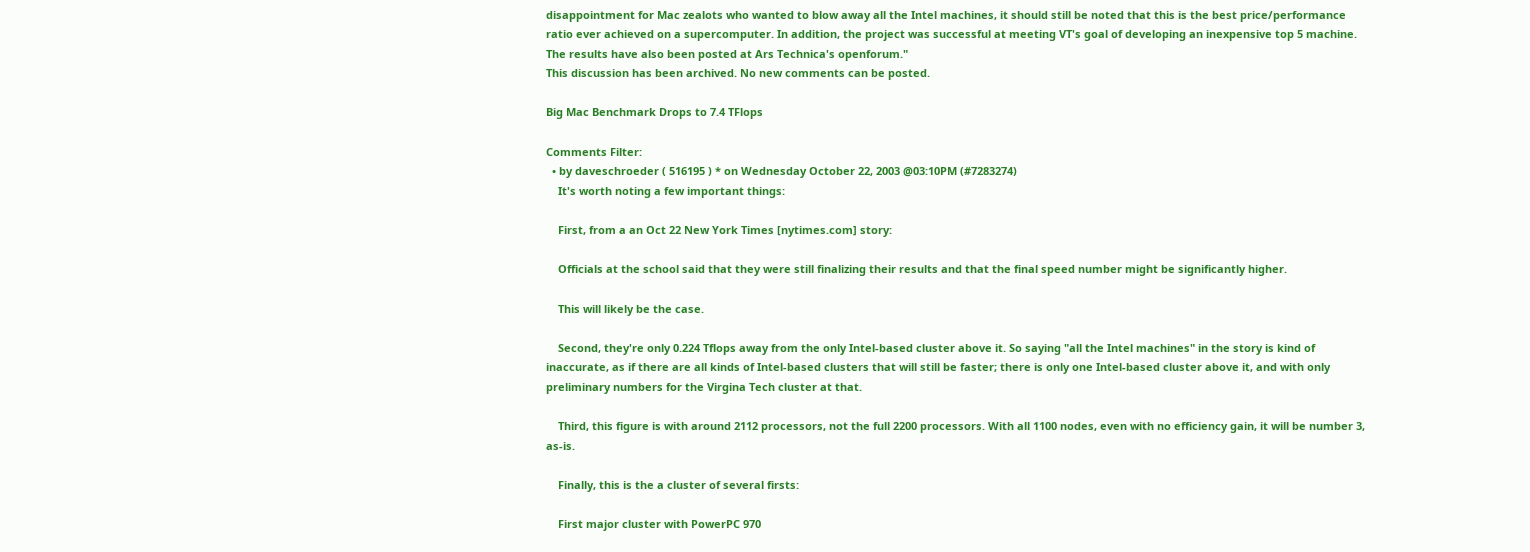disappointment for Mac zealots who wanted to blow away all the Intel machines, it should still be noted that this is the best price/performance ratio ever achieved on a supercomputer. In addition, the project was successful at meeting VT's goal of developing an inexpensive top 5 machine. The results have also been posted at Ars Technica's openforum."
This discussion has been archived. No new comments can be posted.

Big Mac Benchmark Drops to 7.4 TFlops

Comments Filter:
  • by daveschroeder ( 516195 ) * on Wednesday October 22, 2003 @03:10PM (#7283274)
    It's worth noting a few important things:

    First, from a an Oct 22 New York Times [nytimes.com] story:

    Officials at the school said that they were still finalizing their results and that the final speed number might be significantly higher.

    This will likely be the case.

    Second, they're only 0.224 Tflops away from the only Intel-based cluster above it. So saying "all the Intel machines" in the story is kind of inaccurate, as if there are all kinds of Intel-based clusters that will still be faster; there is only one Intel-based cluster above it, and with only preliminary numbers for the Virgina Tech cluster at that.

    Third, this figure is with around 2112 processors, not the full 2200 processors. With all 1100 nodes, even with no efficiency gain, it will be number 3, as-is.

    Finally, this is the a cluster of several firsts:

    First major cluster with PowerPC 970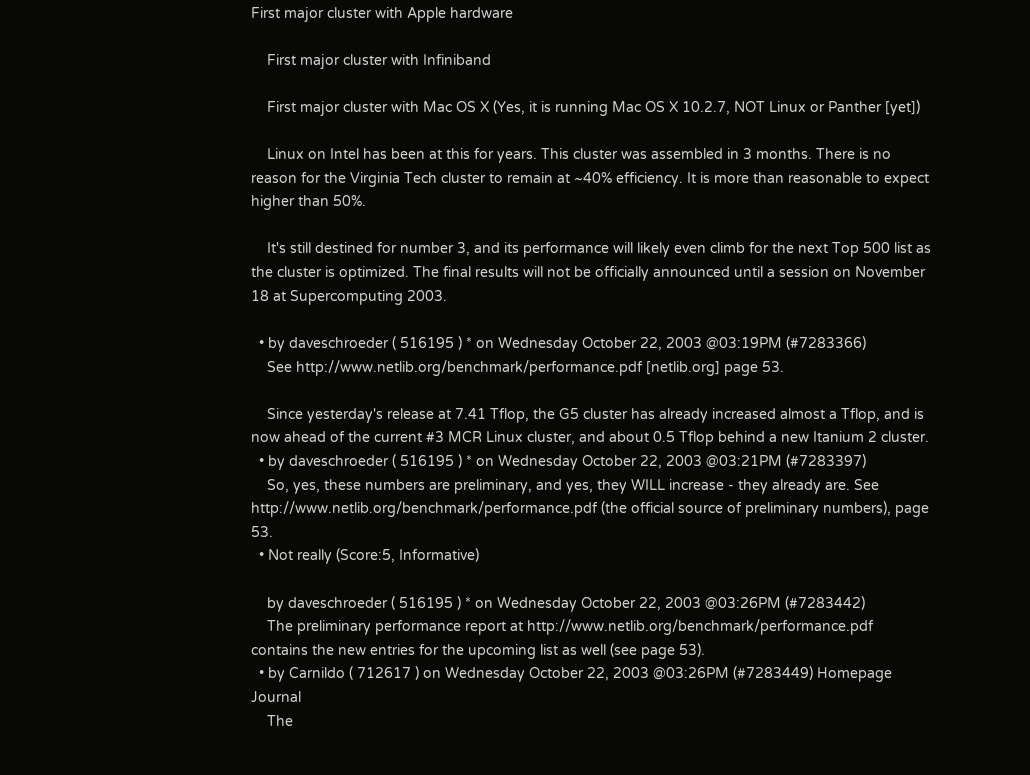First major cluster with Apple hardware

    First major cluster with Infiniband

    First major cluster with Mac OS X (Yes, it is running Mac OS X 10.2.7, NOT Linux or Panther [yet])

    Linux on Intel has been at this for years. This cluster was assembled in 3 months. There is no reason for the Virginia Tech cluster to remain at ~40% efficiency. It is more than reasonable to expect higher than 50%.

    It's still destined for number 3, and its performance will likely even climb for the next Top 500 list as the cluster is optimized. The final results will not be officially announced until a session on November 18 at Supercomputing 2003.

  • by daveschroeder ( 516195 ) * on Wednesday October 22, 2003 @03:19PM (#7283366)
    See http://www.netlib.org/benchmark/performance.pdf [netlib.org] page 53.

    Since yesterday's release at 7.41 Tflop, the G5 cluster has already increased almost a Tflop, and is now ahead of the current #3 MCR Linux cluster, and about 0.5 Tflop behind a new Itanium 2 cluster.
  • by daveschroeder ( 516195 ) * on Wednesday October 22, 2003 @03:21PM (#7283397)
    So, yes, these numbers are preliminary, and yes, they WILL increase - they already are. See http://www.netlib.org/benchmark/performance.pdf (the official source of preliminary numbers), page 53.
  • Not really (Score:5, Informative)

    by daveschroeder ( 516195 ) * on Wednesday October 22, 2003 @03:26PM (#7283442)
    The preliminary performance report at http://www.netlib.org/benchmark/performance.pdf contains the new entries for the upcoming list as well (see page 53).
  • by Carnildo ( 712617 ) on Wednesday October 22, 2003 @03:26PM (#7283449) Homepage Journal
    The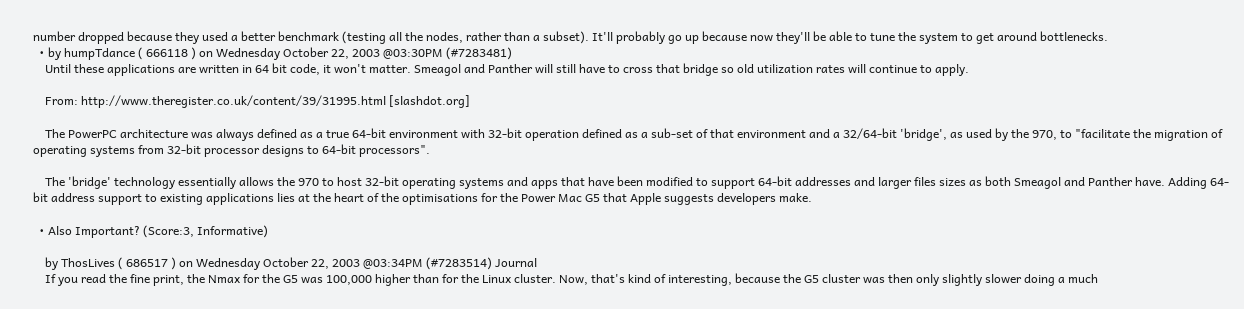number dropped because they used a better benchmark (testing all the nodes, rather than a subset). It'll probably go up because now they'll be able to tune the system to get around bottlenecks.
  • by humpTdance ( 666118 ) on Wednesday October 22, 2003 @03:30PM (#7283481)
    Until these applications are written in 64 bit code, it won't matter. Smeagol and Panther will still have to cross that bridge so old utilization rates will continue to apply.

    From: http://www.theregister.co.uk/content/39/31995.html [slashdot.org]

    The PowerPC architecture was always defined as a true 64-bit environment with 32-bit operation defined as a sub-set of that environment and a 32/64-bit 'bridge', as used by the 970, to "facilitate the migration of operating systems from 32-bit processor designs to 64-bit processors".

    The 'bridge' technology essentially allows the 970 to host 32-bit operating systems and apps that have been modified to support 64-bit addresses and larger files sizes as both Smeagol and Panther have. Adding 64-bit address support to existing applications lies at the heart of the optimisations for the Power Mac G5 that Apple suggests developers make.

  • Also Important? (Score:3, Informative)

    by ThosLives ( 686517 ) on Wednesday October 22, 2003 @03:34PM (#7283514) Journal
    If you read the fine print, the Nmax for the G5 was 100,000 higher than for the Linux cluster. Now, that's kind of interesting, because the G5 cluster was then only slightly slower doing a much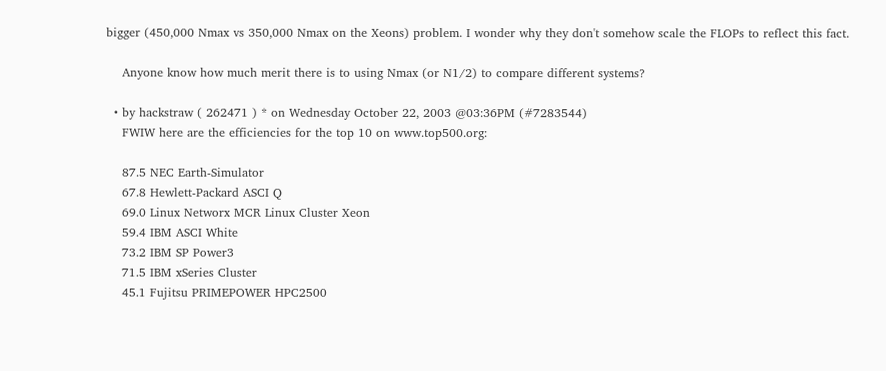bigger (450,000 Nmax vs 350,000 Nmax on the Xeons) problem. I wonder why they don't somehow scale the FLOPs to reflect this fact.

    Anyone know how much merit there is to using Nmax (or N1/2) to compare different systems?

  • by hackstraw ( 262471 ) * on Wednesday October 22, 2003 @03:36PM (#7283544)
    FWIW here are the efficiencies for the top 10 on www.top500.org:

    87.5 NEC Earth-Simulator
    67.8 Hewlett-Packard ASCI Q
    69.0 Linux Networx MCR Linux Cluster Xeon
    59.4 IBM ASCI White
    73.2 IBM SP Power3
    71.5 IBM xSeries Cluster
    45.1 Fujitsu PRIMEPOWER HPC2500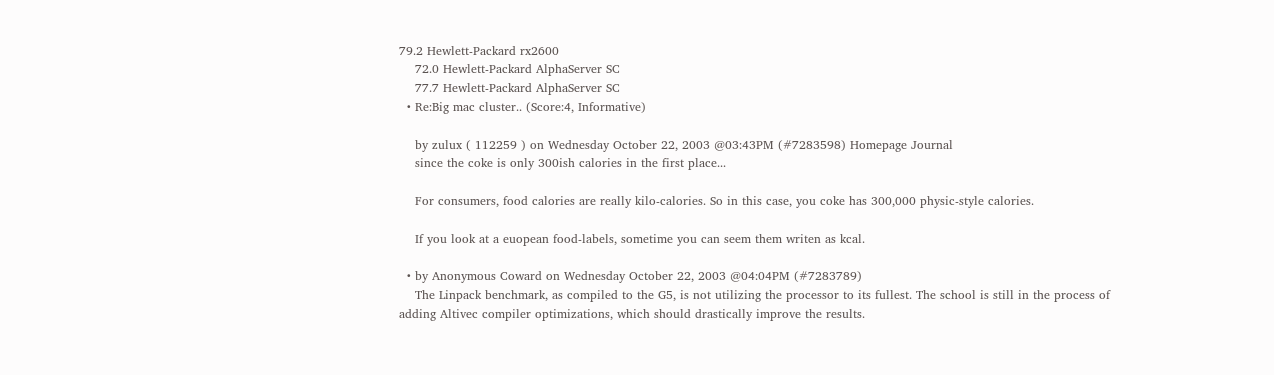79.2 Hewlett-Packard rx2600
    72.0 Hewlett-Packard AlphaServer SC
    77.7 Hewlett-Packard AlphaServer SC
  • Re:Big mac cluster.. (Score:4, Informative)

    by zulux ( 112259 ) on Wednesday October 22, 2003 @03:43PM (#7283598) Homepage Journal
    since the coke is only 300ish calories in the first place...

    For consumers, food calories are really kilo-calories. So in this case, you coke has 300,000 physic-style calories.

    If you look at a euopean food-labels, sometime you can seem them writen as kcal.

  • by Anonymous Coward on Wednesday October 22, 2003 @04:04PM (#7283789)
    The Linpack benchmark, as compiled to the G5, is not utilizing the processor to its fullest. The school is still in the process of adding Altivec compiler optimizations, which should drastically improve the results.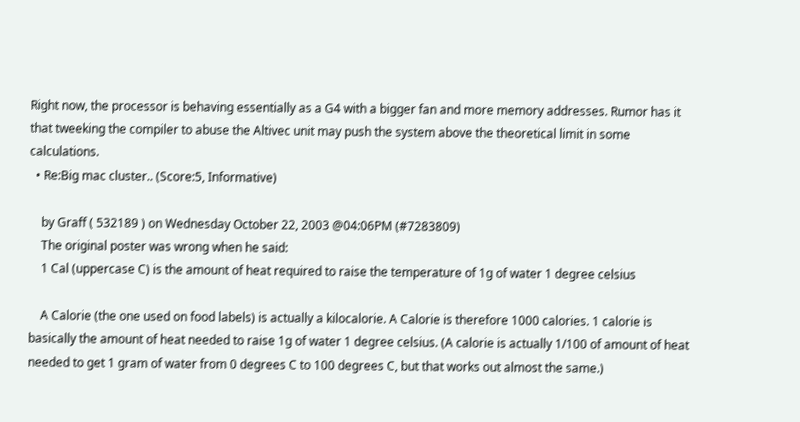Right now, the processor is behaving essentially as a G4 with a bigger fan and more memory addresses. Rumor has it that tweeking the compiler to abuse the Altivec unit may push the system above the theoretical limit in some calculations.
  • Re:Big mac cluster.. (Score:5, Informative)

    by Graff ( 532189 ) on Wednesday October 22, 2003 @04:06PM (#7283809)
    The original poster was wrong when he said:
    1 Cal (uppercase C) is the amount of heat required to raise the temperature of 1g of water 1 degree celsius

    A Calorie (the one used on food labels) is actually a kilocalorie. A Calorie is therefore 1000 calories. 1 calorie is basically the amount of heat needed to raise 1g of water 1 degree celsius. (A calorie is actually 1/100 of amount of heat needed to get 1 gram of water from 0 degrees C to 100 degrees C, but that works out almost the same.)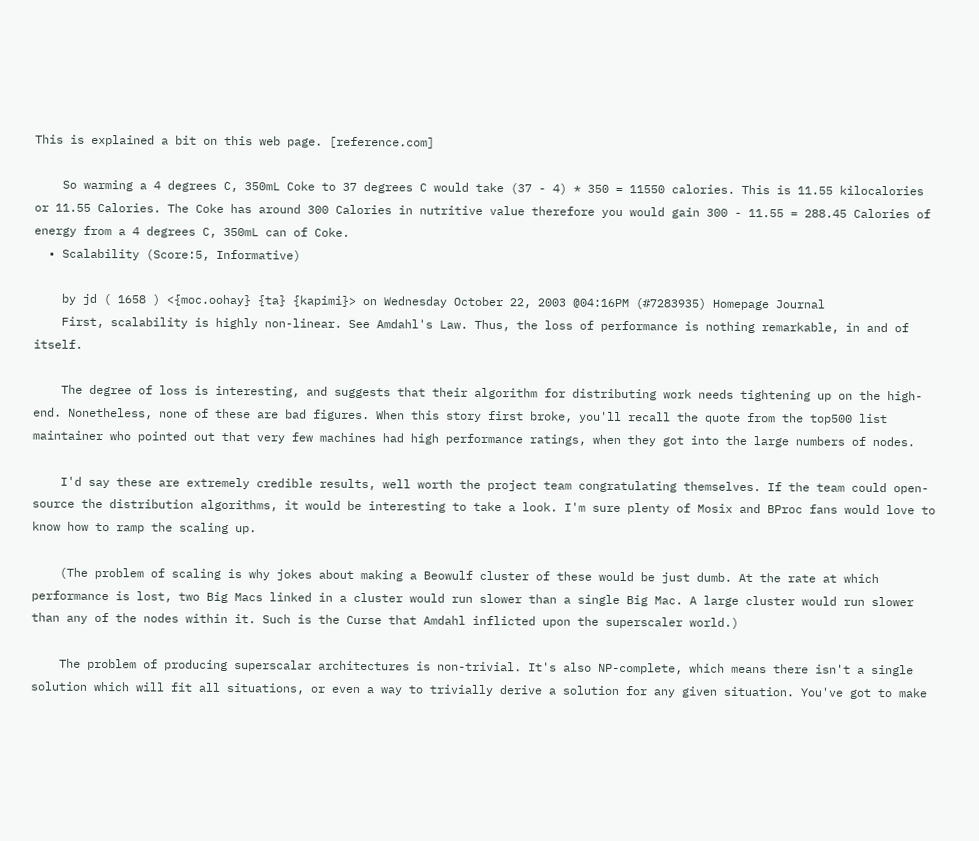This is explained a bit on this web page. [reference.com]

    So warming a 4 degrees C, 350mL Coke to 37 degrees C would take (37 - 4) * 350 = 11550 calories. This is 11.55 kilocalories or 11.55 Calories. The Coke has around 300 Calories in nutritive value therefore you would gain 300 - 11.55 = 288.45 Calories of energy from a 4 degrees C, 350mL can of Coke.
  • Scalability (Score:5, Informative)

    by jd ( 1658 ) <{moc.oohay} {ta} {kapimi}> on Wednesday October 22, 2003 @04:16PM (#7283935) Homepage Journal
    First, scalability is highly non-linear. See Amdahl's Law. Thus, the loss of performance is nothing remarkable, in and of itself.

    The degree of loss is interesting, and suggests that their algorithm for distributing work needs tightening up on the high-end. Nonetheless, none of these are bad figures. When this story first broke, you'll recall the quote from the top500 list maintainer who pointed out that very few machines had high performance ratings, when they got into the large numbers of nodes.

    I'd say these are extremely credible results, well worth the project team congratulating themselves. If the team could open-source the distribution algorithms, it would be interesting to take a look. I'm sure plenty of Mosix and BProc fans would love to know how to ramp the scaling up.

    (The problem of scaling is why jokes about making a Beowulf cluster of these would be just dumb. At the rate at which performance is lost, two Big Macs linked in a cluster would run slower than a single Big Mac. A large cluster would run slower than any of the nodes within it. Such is the Curse that Amdahl inflicted upon the superscaler world.)

    The problem of producing superscalar architectures is non-trivial. It's also NP-complete, which means there isn't a single solution which will fit all situations, or even a way to trivially derive a solution for any given situation. You've got to make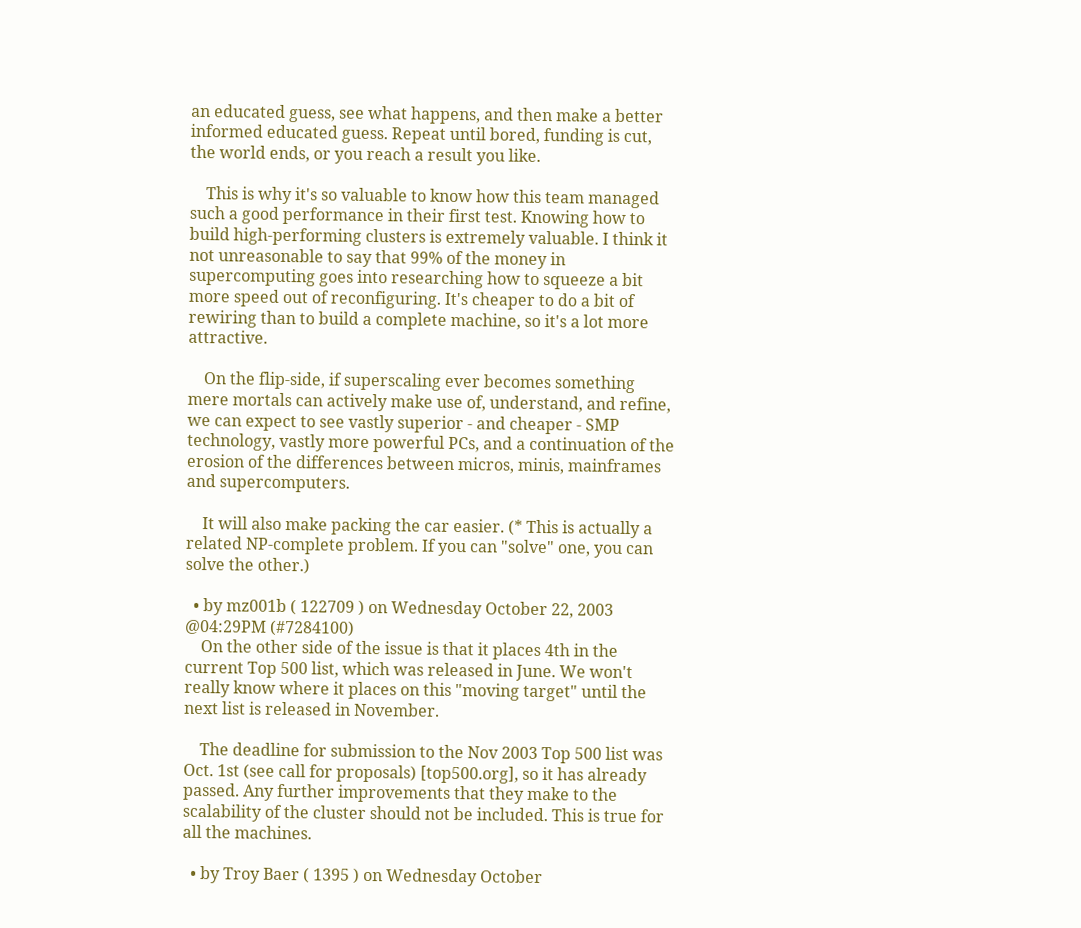an educated guess, see what happens, and then make a better informed educated guess. Repeat until bored, funding is cut, the world ends, or you reach a result you like.

    This is why it's so valuable to know how this team managed such a good performance in their first test. Knowing how to build high-performing clusters is extremely valuable. I think it not unreasonable to say that 99% of the money in supercomputing goes into researching how to squeeze a bit more speed out of reconfiguring. It's cheaper to do a bit of rewiring than to build a complete machine, so it's a lot more attractive.

    On the flip-side, if superscaling ever becomes something mere mortals can actively make use of, understand, and refine, we can expect to see vastly superior - and cheaper - SMP technology, vastly more powerful PCs, and a continuation of the erosion of the differences between micros, minis, mainframes and supercomputers.

    It will also make packing the car easier. (* This is actually a related NP-complete problem. If you can "solve" one, you can solve the other.)

  • by mz001b ( 122709 ) on Wednesday October 22, 2003 @04:29PM (#7284100)
    On the other side of the issue is that it places 4th in the current Top 500 list, which was released in June. We won't really know where it places on this "moving target" until the next list is released in November.

    The deadline for submission to the Nov 2003 Top 500 list was Oct. 1st (see call for proposals) [top500.org], so it has already passed. Any further improvements that they make to the scalability of the cluster should not be included. This is true for all the machines.

  • by Troy Baer ( 1395 ) on Wednesday October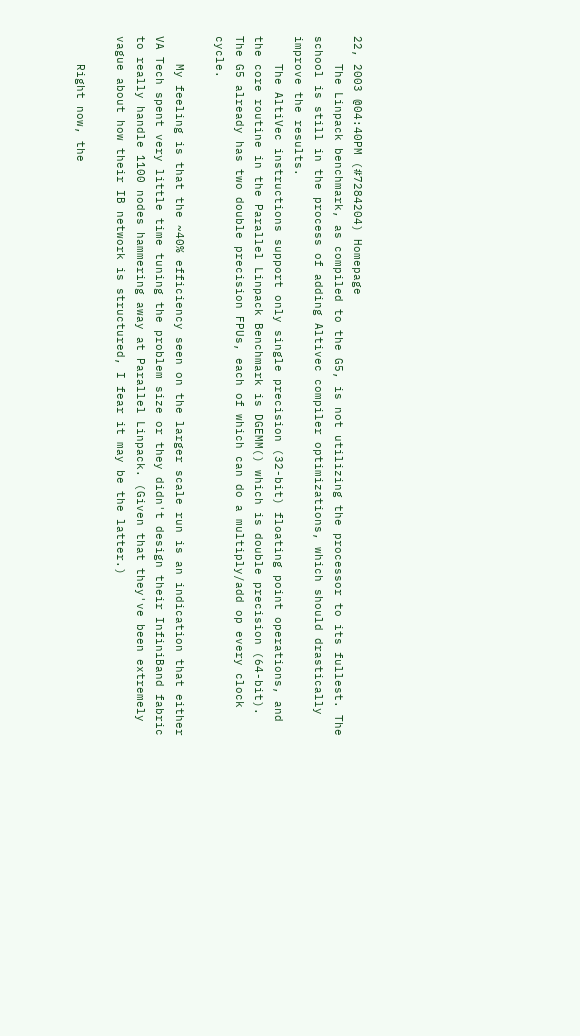22, 2003 @04:40PM (#7284204) Homepage
    The Linpack benchmark, as compiled to the G5, is not utilizing the processor to its fullest. The school is still in the process of adding Altivec compiler optimizations, which should drastically improve the results.
    The AltiVec instructions support only single precision (32-bit) floating point operations, and the core routine in the Parallel Linpack Benchmark is DGEMM() which is double precision (64-bit). The G5 already has two double precision FPUs, each of which can do a multiply/add op every clock cycle.

    My feeling is that the ~40% efficiency seen on the larger scale run is an indication that either VA Tech spent very little time tuning the problem size or they didn't design their InfiniBand fabric to really handle 1100 nodes hammering away at Parallel Linpack. (Given that they've been extremely vague about how their IB network is structured, I fear it may be the latter.)

    Right now, the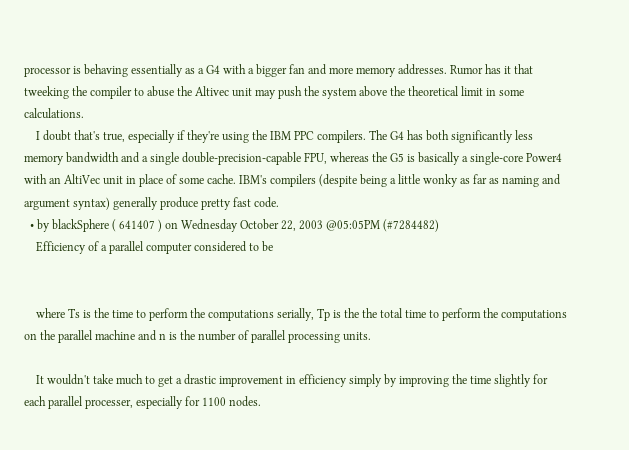processor is behaving essentially as a G4 with a bigger fan and more memory addresses. Rumor has it that tweeking the compiler to abuse the Altivec unit may push the system above the theoretical limit in some calculations.
    I doubt that's true, especially if they're using the IBM PPC compilers. The G4 has both significantly less memory bandwidth and a single double-precision-capable FPU, whereas the G5 is basically a single-core Power4 with an AltiVec unit in place of some cache. IBM's compilers (despite being a little wonky as far as naming and argument syntax) generally produce pretty fast code.
  • by blackSphere ( 641407 ) on Wednesday October 22, 2003 @05:05PM (#7284482)
    Efficiency of a parallel computer considered to be


    where Ts is the time to perform the computations serially, Tp is the the total time to perform the computations on the parallel machine and n is the number of parallel processing units.

    It wouldn't take much to get a drastic improvement in efficiency simply by improving the time slightly for each parallel processer, especially for 1100 nodes.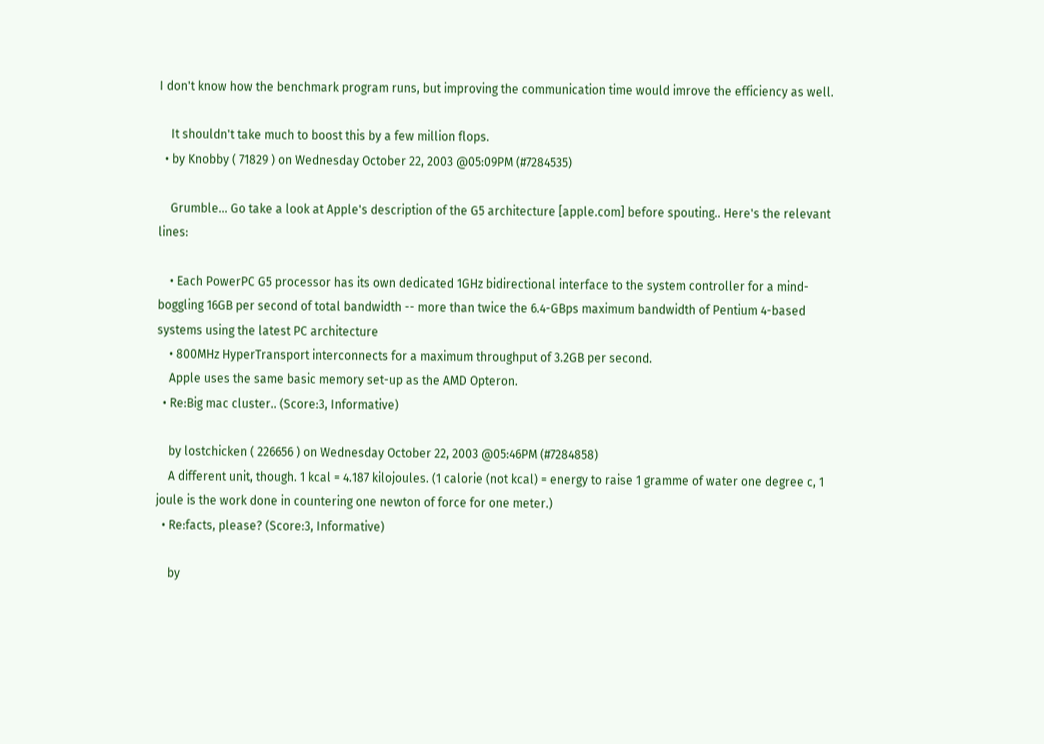I don't know how the benchmark program runs, but improving the communication time would imrove the efficiency as well.

    It shouldn't take much to boost this by a few million flops.
  • by Knobby ( 71829 ) on Wednesday October 22, 2003 @05:09PM (#7284535)

    Grumble... Go take a look at Apple's description of the G5 architecture [apple.com] before spouting.. Here's the relevant lines:

    • Each PowerPC G5 processor has its own dedicated 1GHz bidirectional interface to the system controller for a mind-boggling 16GB per second of total bandwidth -- more than twice the 6.4-GBps maximum bandwidth of Pentium 4-based systems using the latest PC architecture
    • 800MHz HyperTransport interconnects for a maximum throughput of 3.2GB per second.
    Apple uses the same basic memory set-up as the AMD Opteron.
  • Re:Big mac cluster.. (Score:3, Informative)

    by lostchicken ( 226656 ) on Wednesday October 22, 2003 @05:46PM (#7284858)
    A different unit, though. 1 kcal = 4.187 kilojoules. (1 calorie (not kcal) = energy to raise 1 gramme of water one degree c, 1 joule is the work done in countering one newton of force for one meter.)
  • Re:facts, please? (Score:3, Informative)

    by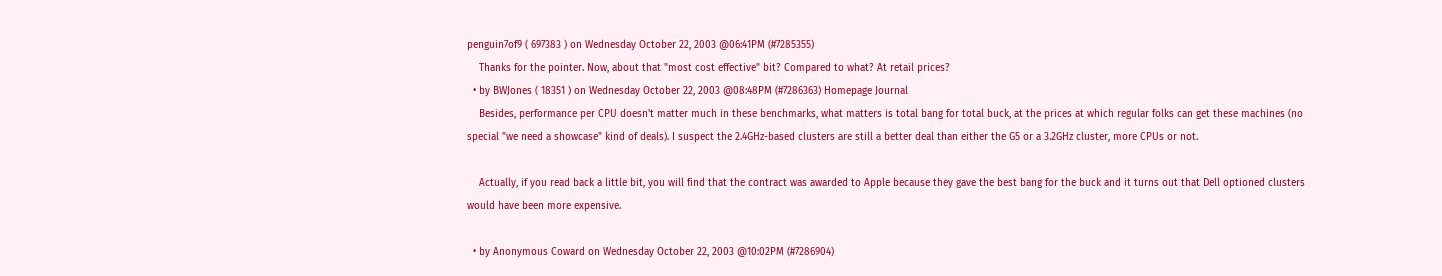penguin7of9 ( 697383 ) on Wednesday October 22, 2003 @06:41PM (#7285355)
    Thanks for the pointer. Now, about that "most cost effective" bit? Compared to what? At retail prices?
  • by BWJones ( 18351 ) on Wednesday October 22, 2003 @08:48PM (#7286363) Homepage Journal
    Besides, performance per CPU doesn't matter much in these benchmarks, what matters is total bang for total buck, at the prices at which regular folks can get these machines (no special "we need a showcase" kind of deals). I suspect the 2.4GHz-based clusters are still a better deal than either the G5 or a 3.2GHz cluster, more CPUs or not.

    Actually, if you read back a little bit, you will find that the contract was awarded to Apple because they gave the best bang for the buck and it turns out that Dell optioned clusters would have been more expensive.

  • by Anonymous Coward on Wednesday October 22, 2003 @10:02PM (#7286904)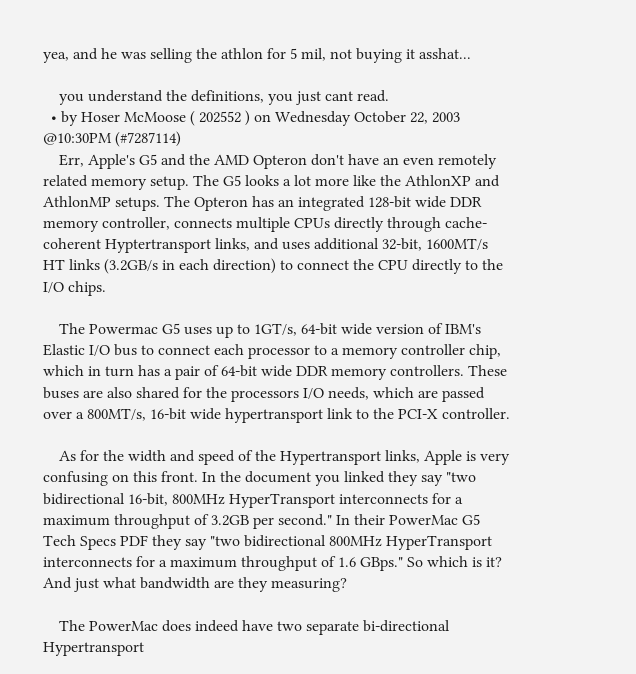yea, and he was selling the athlon for 5 mil, not buying it asshat...

    you understand the definitions, you just cant read.
  • by Hoser McMoose ( 202552 ) on Wednesday October 22, 2003 @10:30PM (#7287114)
    Err, Apple's G5 and the AMD Opteron don't have an even remotely related memory setup. The G5 looks a lot more like the AthlonXP and AthlonMP setups. The Opteron has an integrated 128-bit wide DDR memory controller, connects multiple CPUs directly through cache-coherent Hyptertransport links, and uses additional 32-bit, 1600MT/s HT links (3.2GB/s in each direction) to connect the CPU directly to the I/O chips.

    The Powermac G5 uses up to 1GT/s, 64-bit wide version of IBM's Elastic I/O bus to connect each processor to a memory controller chip, which in turn has a pair of 64-bit wide DDR memory controllers. These buses are also shared for the processors I/O needs, which are passed over a 800MT/s, 16-bit wide hypertransport link to the PCI-X controller.

    As for the width and speed of the Hypertransport links, Apple is very confusing on this front. In the document you linked they say "two bidirectional 16-bit, 800MHz HyperTransport interconnects for a maximum throughput of 3.2GB per second." In their PowerMac G5 Tech Specs PDF they say "two bidirectional 800MHz HyperTransport interconnects for a maximum throughput of 1.6 GBps." So which is it? And just what bandwidth are they measuring?

    The PowerMac does indeed have two separate bi-directional Hypertransport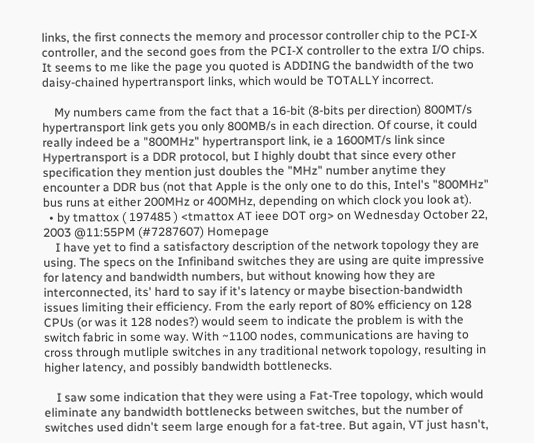links, the first connects the memory and processor controller chip to the PCI-X controller, and the second goes from the PCI-X controller to the extra I/O chips. It seems to me like the page you quoted is ADDING the bandwidth of the two daisy-chained hypertransport links, which would be TOTALLY incorrect.

    My numbers came from the fact that a 16-bit (8-bits per direction) 800MT/s hypertransport link gets you only 800MB/s in each direction. Of course, it could really indeed be a "800MHz" hypertransport link, ie a 1600MT/s link since Hypertransport is a DDR protocol, but I highly doubt that since every other specification they mention just doubles the "MHz" number anytime they encounter a DDR bus (not that Apple is the only one to do this, Intel's "800MHz" bus runs at either 200MHz or 400MHz, depending on which clock you look at).
  • by tmattox ( 197485 ) <tmattox AT ieee DOT org> on Wednesday October 22, 2003 @11:55PM (#7287607) Homepage
    I have yet to find a satisfactory description of the network topology they are using. The specs on the Infiniband switches they are using are quite impressive for latency and bandwidth numbers, but without knowing how they are interconnected, its' hard to say if it's latency or maybe bisection-bandwidth issues limiting their efficiency. From the early report of 80% efficiency on 128 CPUs (or was it 128 nodes?) would seem to indicate the problem is with the switch fabric in some way. With ~1100 nodes, communications are having to cross through mutliple switches in any traditional network topology, resulting in higher latency, and possibly bandwidth bottlenecks.

    I saw some indication that they were using a Fat-Tree topology, which would eliminate any bandwidth bottlenecks between switches, but the number of switches used didn't seem large enough for a fat-tree. But again, VT just hasn't,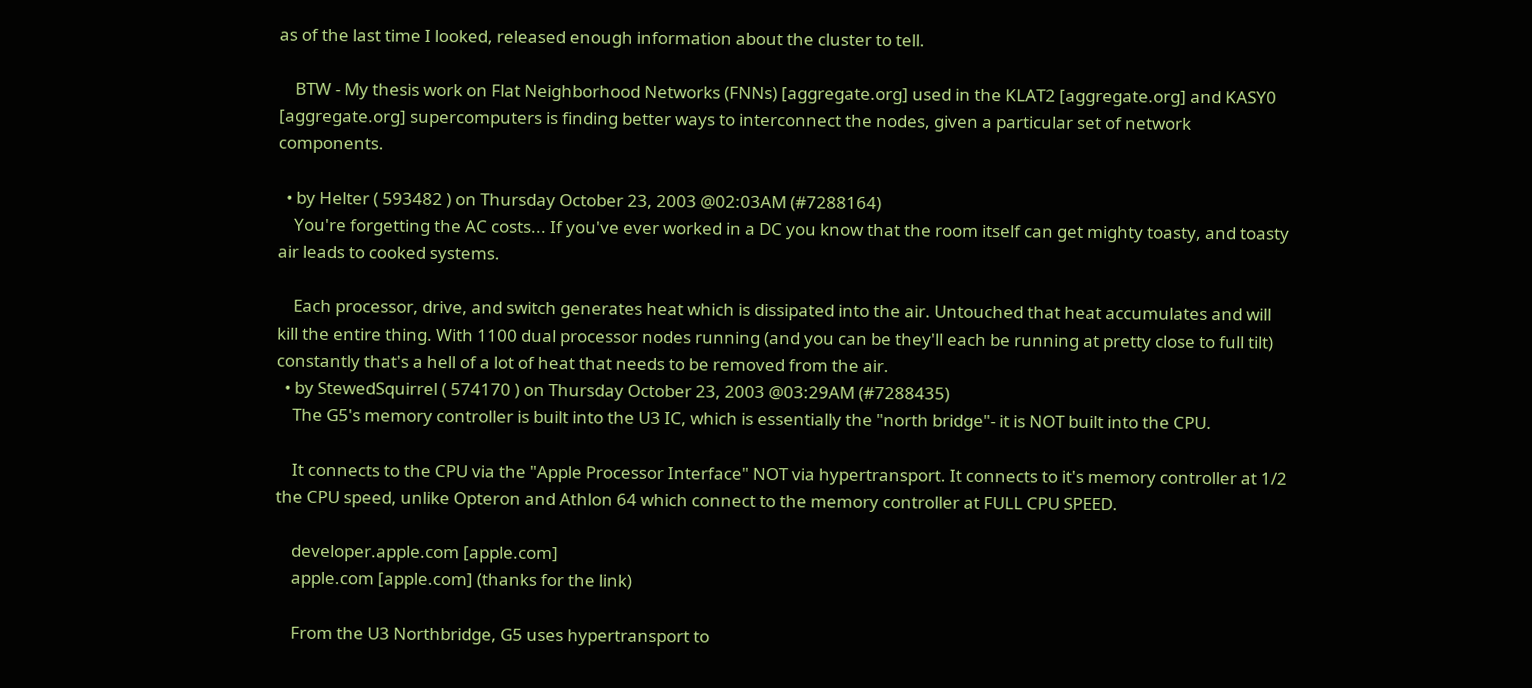as of the last time I looked, released enough information about the cluster to tell.

    BTW - My thesis work on Flat Neighborhood Networks (FNNs) [aggregate.org] used in the KLAT2 [aggregate.org] and KASY0 [aggregate.org] supercomputers is finding better ways to interconnect the nodes, given a particular set of network components.

  • by Helter ( 593482 ) on Thursday October 23, 2003 @02:03AM (#7288164)
    You're forgetting the AC costs... If you've ever worked in a DC you know that the room itself can get mighty toasty, and toasty air leads to cooked systems.

    Each processor, drive, and switch generates heat which is dissipated into the air. Untouched that heat accumulates and will kill the entire thing. With 1100 dual processor nodes running (and you can be they'll each be running at pretty close to full tilt) constantly that's a hell of a lot of heat that needs to be removed from the air.
  • by StewedSquirrel ( 574170 ) on Thursday October 23, 2003 @03:29AM (#7288435)
    The G5's memory controller is built into the U3 IC, which is essentially the "north bridge"- it is NOT built into the CPU.

    It connects to the CPU via the "Apple Processor Interface" NOT via hypertransport. It connects to it's memory controller at 1/2 the CPU speed, unlike Opteron and Athlon 64 which connect to the memory controller at FULL CPU SPEED.

    developer.apple.com [apple.com]
    apple.com [apple.com] (thanks for the link)

    From the U3 Northbridge, G5 uses hypertransport to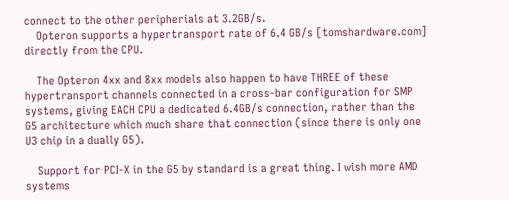connect to the other peripherials at 3.2GB/s.
    Opteron supports a hypertransport rate of 6.4 GB/s [tomshardware.com] directly from the CPU.

    The Opteron 4xx and 8xx models also happen to have THREE of these hypertransport channels connected in a cross-bar configuration for SMP systems, giving EACH CPU a dedicated 6.4GB/s connection, rather than the G5 architecture which much share that connection (since there is only one U3 chip in a dually G5).

    Support for PCI-X in the G5 by standard is a great thing. I wish more AMD systems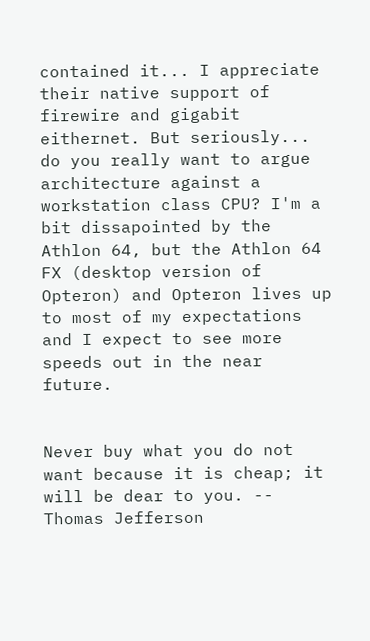contained it... I appreciate their native support of firewire and gigabit eithernet. But seriously... do you really want to argue architecture against a workstation class CPU? I'm a bit dissapointed by the Athlon 64, but the Athlon 64 FX (desktop version of Opteron) and Opteron lives up to most of my expectations and I expect to see more speeds out in the near future.


Never buy what you do not want because it is cheap; it will be dear to you. -- Thomas Jefferson